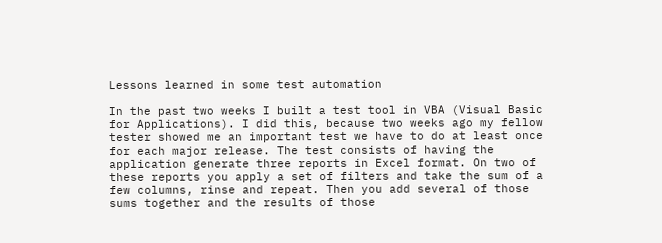Lessons learned in some test automation

In the past two weeks I built a test tool in VBA (Visual Basic for Applications). I did this, because two weeks ago my fellow tester showed me an important test we have to do at least once for each major release. The test consists of having the application generate three reports in Excel format. On two of these reports you apply a set of filters and take the sum of a few columns, rinse and repeat. Then you add several of those sums together and the results of those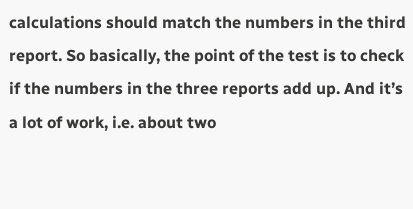calculations should match the numbers in the third report. So basically, the point of the test is to check if the numbers in the three reports add up. And it’s a lot of work, i.e. about two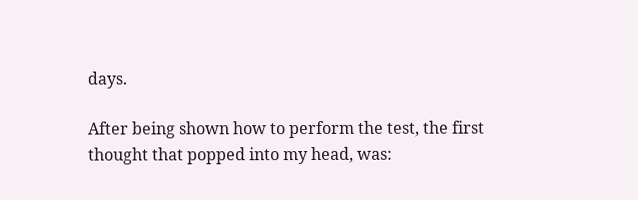days.

After being shown how to perform the test, the first thought that popped into my head, was: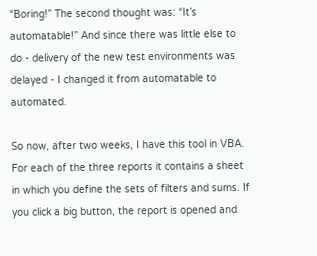“Boring!” The second thought was: “It’s automatable!” And since there was little else to do - delivery of the new test environments was delayed - I changed it from automatable to automated.

So now, after two weeks, I have this tool in VBA. For each of the three reports it contains a sheet in which you define the sets of filters and sums. If you click a big button, the report is opened and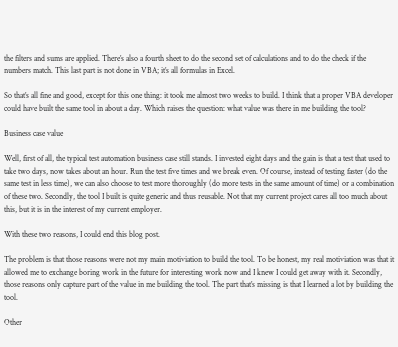the filters and sums are applied. There’s also a fourth sheet to do the second set of calculations and to do the check if the numbers match. This last part is not done in VBA; it’s all formulas in Excel.

So that’s all fine and good, except for this one thing: it took me almost two weeks to build. I think that a proper VBA developer could have built the same tool in about a day. Which raises the question: what value was there in me building the tool?

Business case value

Well, first of all, the typical test automation business case still stands. I invested eight days and the gain is that a test that used to take two days, now takes about an hour. Run the test five times and we break even. Of course, instead of testing faster (do the same test in less time), we can also choose to test more thoroughly (do more tests in the same amount of time) or a combination of these two. Secondly, the tool I built is quite generic and thus reusable. Not that my current project cares all too much about this, but it is in the interest of my current employer.

With these two reasons, I could end this blog post.

The problem is that those reasons were not my main motiviation to build the tool. To be honest, my real motiviation was that it allowed me to exchange boring work in the future for interesting work now and I knew I could get away with it. Secondly, those reasons only capture part of the value in me building the tool. The part that’s missing is that I learned a lot by building the tool.

Other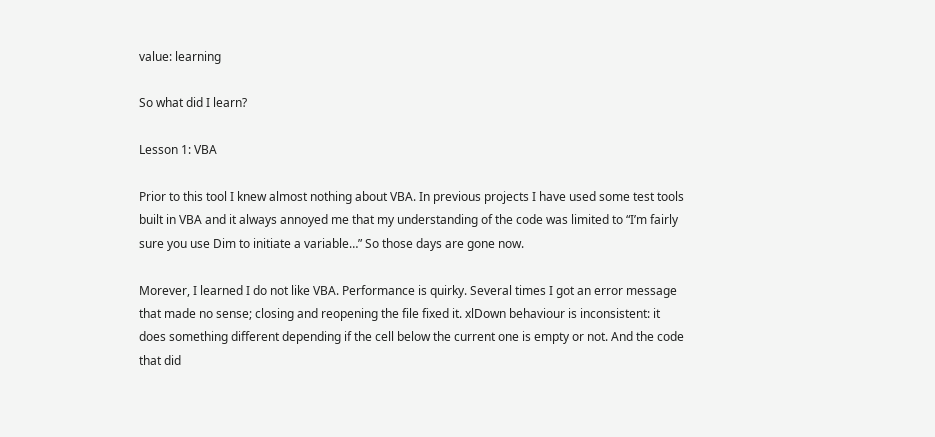value: learning

So what did I learn?

Lesson 1: VBA

Prior to this tool I knew almost nothing about VBA. In previous projects I have used some test tools built in VBA and it always annoyed me that my understanding of the code was limited to “I’m fairly sure you use Dim to initiate a variable…” So those days are gone now.

Morever, I learned I do not like VBA. Performance is quirky. Several times I got an error message that made no sense; closing and reopening the file fixed it. xlDown behaviour is inconsistent: it does something different depending if the cell below the current one is empty or not. And the code that did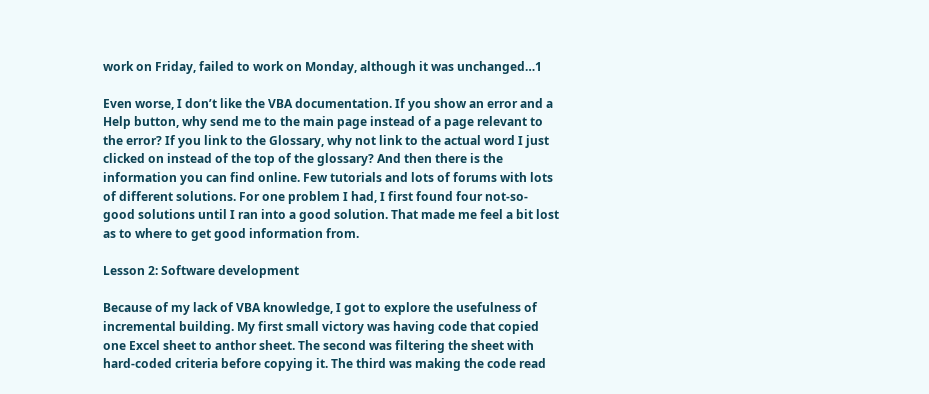work on Friday, failed to work on Monday, although it was unchanged…1

Even worse, I don’t like the VBA documentation. If you show an error and a Help button, why send me to the main page instead of a page relevant to the error? If you link to the Glossary, why not link to the actual word I just clicked on instead of the top of the glossary? And then there is the information you can find online. Few tutorials and lots of forums with lots of different solutions. For one problem I had, I first found four not-so-good solutions until I ran into a good solution. That made me feel a bit lost as to where to get good information from.

Lesson 2: Software development

Because of my lack of VBA knowledge, I got to explore the usefulness of incremental building. My first small victory was having code that copied one Excel sheet to anthor sheet. The second was filtering the sheet with hard-coded criteria before copying it. The third was making the code read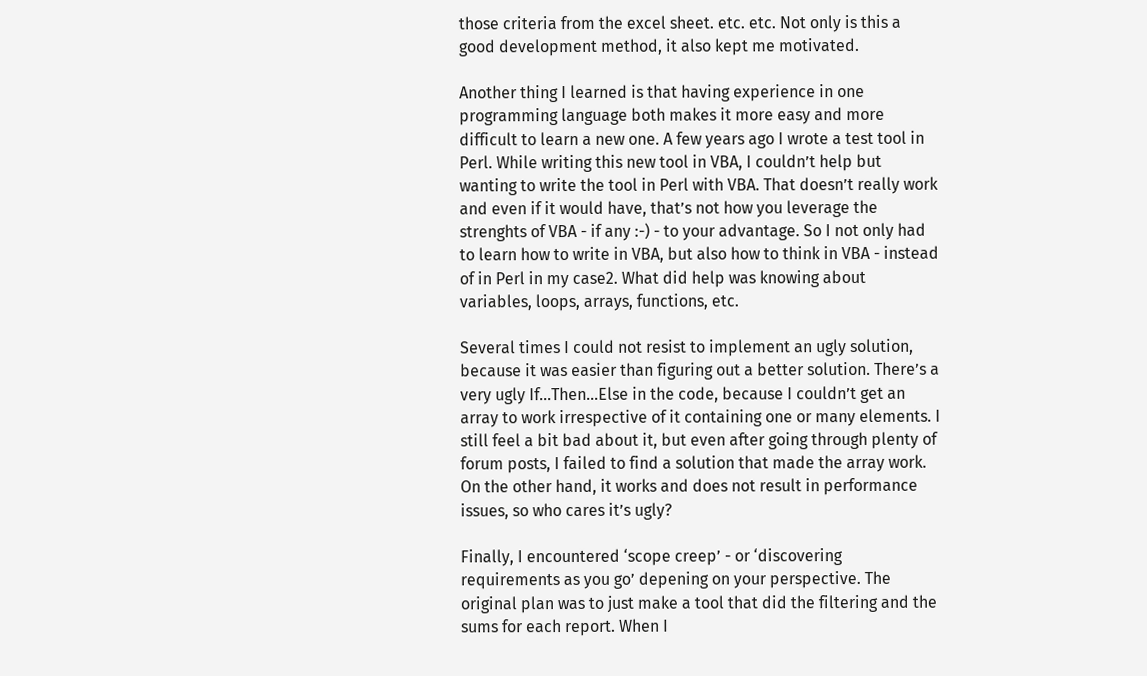those criteria from the excel sheet. etc. etc. Not only is this a good development method, it also kept me motivated.

Another thing I learned is that having experience in one programming language both makes it more easy and more difficult to learn a new one. A few years ago I wrote a test tool in Perl. While writing this new tool in VBA, I couldn’t help but wanting to write the tool in Perl with VBA. That doesn’t really work and even if it would have, that’s not how you leverage the strenghts of VBA - if any :-) - to your advantage. So I not only had to learn how to write in VBA, but also how to think in VBA - instead of in Perl in my case2. What did help was knowing about variables, loops, arrays, functions, etc.

Several times I could not resist to implement an ugly solution, because it was easier than figuring out a better solution. There’s a very ugly If…Then…Else in the code, because I couldn’t get an array to work irrespective of it containing one or many elements. I still feel a bit bad about it, but even after going through plenty of forum posts, I failed to find a solution that made the array work. On the other hand, it works and does not result in performance issues, so who cares it’s ugly?

Finally, I encountered ‘scope creep’ - or ‘discovering requirements as you go’ depening on your perspective. The original plan was to just make a tool that did the filtering and the sums for each report. When I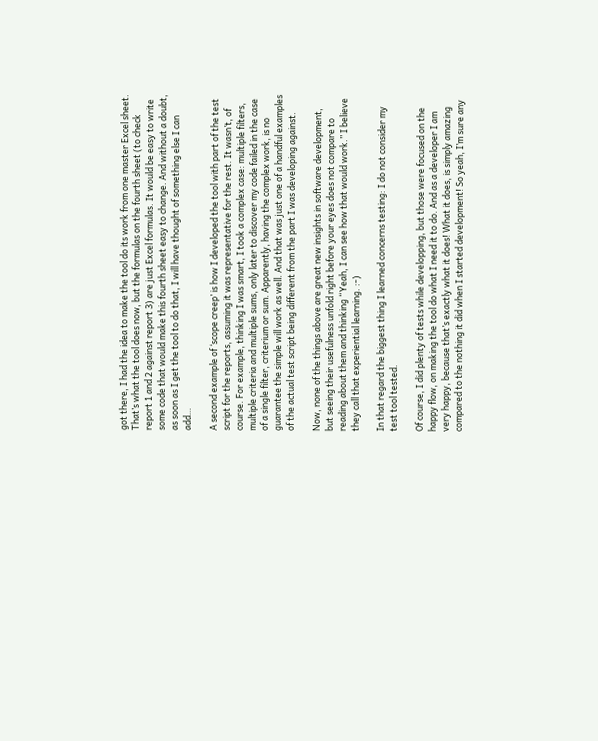got there, I had the idea to make the tool do its work from one master Excel sheet. That’s what the tool does now, but the formulas on the fourth sheet (to check report 1 and 2 against report 3) are just Excel formulas. It would be easy to write some code that would make this fourth sheet easy to change. And without a doubt, as soon as I get the tool to do that, I will have thought of something else I can add…

A second example of ‘scope creep’ is how I developed the tool with part of the test script for the reports, assuming it was representative for the rest. It wasn’t, of course. For example, thinking I was smart, I took a complex case: multiple filters, multiple criteria and multiple sums, only later to discover my code failed in the case of a single filter, criterium or sum. Apparently, having the complex work, is no guarantee the simple will work as well. And that was just one of a handful examples of the actual test script being different from the part I was developing against.

Now, none of the things above are great new insights in software development, but seeing their usefulness unfold right before your eyes does not compare to reading about them and thinking “Yeah, I can see how that would work.” I believe they call that experiential learning. :-)

In that regard the biggest thing I learned concerns testing: I do not consider my test tool tested.

Of course, I did plenty of tests while developping, but those were focused on the happy flow, on making the tool do what I need it to do. And as a developer I am very happy, because that’s exactly what it does! What it does, is simply amazing compared to the nothing it did when I started development! So yeah, I’m sure any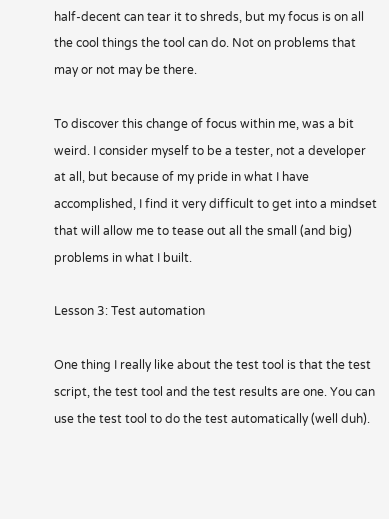half-decent can tear it to shreds, but my focus is on all the cool things the tool can do. Not on problems that may or not may be there.

To discover this change of focus within me, was a bit weird. I consider myself to be a tester, not a developer at all, but because of my pride in what I have accomplished, I find it very difficult to get into a mindset that will allow me to tease out all the small (and big) problems in what I built.

Lesson 3: Test automation

One thing I really like about the test tool is that the test script, the test tool and the test results are one. You can use the test tool to do the test automatically (well duh).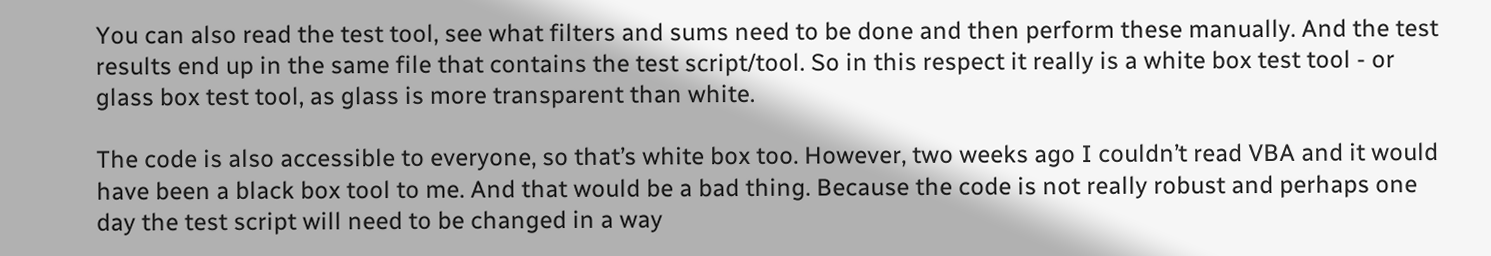You can also read the test tool, see what filters and sums need to be done and then perform these manually. And the test results end up in the same file that contains the test script/tool. So in this respect it really is a white box test tool - or glass box test tool, as glass is more transparent than white.

The code is also accessible to everyone, so that’s white box too. However, two weeks ago I couldn’t read VBA and it would have been a black box tool to me. And that would be a bad thing. Because the code is not really robust and perhaps one day the test script will need to be changed in a way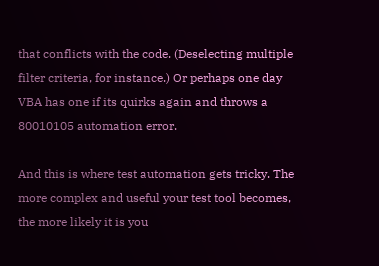that conflicts with the code. (Deselecting multiple filter criteria, for instance.) Or perhaps one day VBA has one if its quirks again and throws a 80010105 automation error.

And this is where test automation gets tricky. The more complex and useful your test tool becomes, the more likely it is you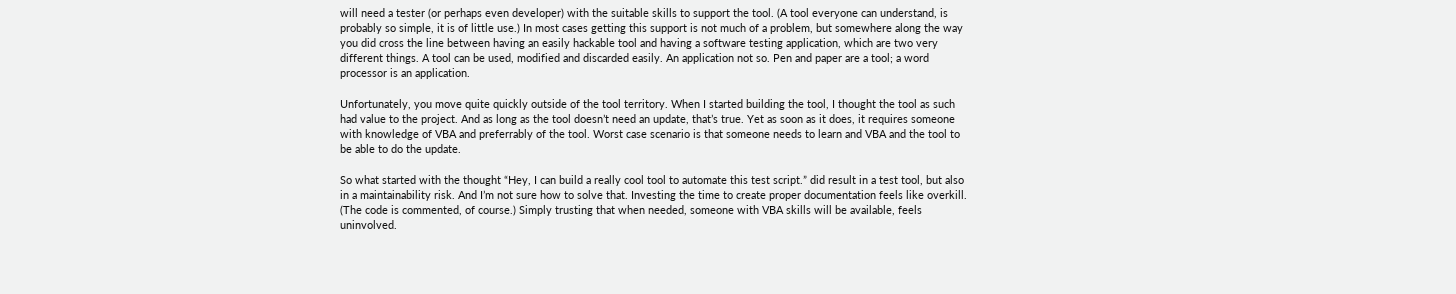will need a tester (or perhaps even developer) with the suitable skills to support the tool. (A tool everyone can understand, is probably so simple, it is of little use.) In most cases getting this support is not much of a problem, but somewhere along the way you did cross the line between having an easily hackable tool and having a software testing application, which are two very different things. A tool can be used, modified and discarded easily. An application not so. Pen and paper are a tool; a word processor is an application.

Unfortunately, you move quite quickly outside of the tool territory. When I started building the tool, I thought the tool as such had value to the project. And as long as the tool doesn’t need an update, that’s true. Yet as soon as it does, it requires someone with knowledge of VBA and preferrably of the tool. Worst case scenario is that someone needs to learn and VBA and the tool to be able to do the update.

So what started with the thought “Hey, I can build a really cool tool to automate this test script.” did result in a test tool, but also in a maintainability risk. And I’m not sure how to solve that. Investing the time to create proper documentation feels like overkill. (The code is commented, of course.) Simply trusting that when needed, someone with VBA skills will be available, feels uninvolved.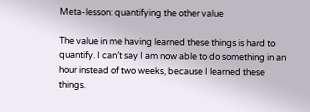Meta-lesson: quantifying the other value

The value in me having learned these things is hard to quantify. I can’t say I am now able to do something in an hour instead of two weeks, because I learned these things.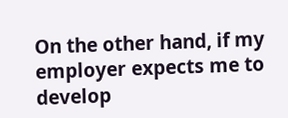On the other hand, if my employer expects me to develop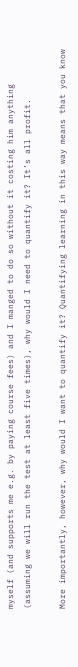myself (and supports me e.g. by paying course fees) and I manged to do so without it costing him anything (assuming we will run the test at least five times), why would I need to quantify it? It’s all profit.

More importantly, however, why would I want to quantify it? Quantifying learning in this way means that you know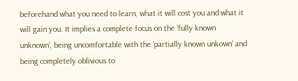beforehand what you need to learn, what it will cost you and what it will gain you. It implies a complete focus on the ‘fully known unknown’, being uncomfortable with the ‘partially known unkown’ and being completely oblivious to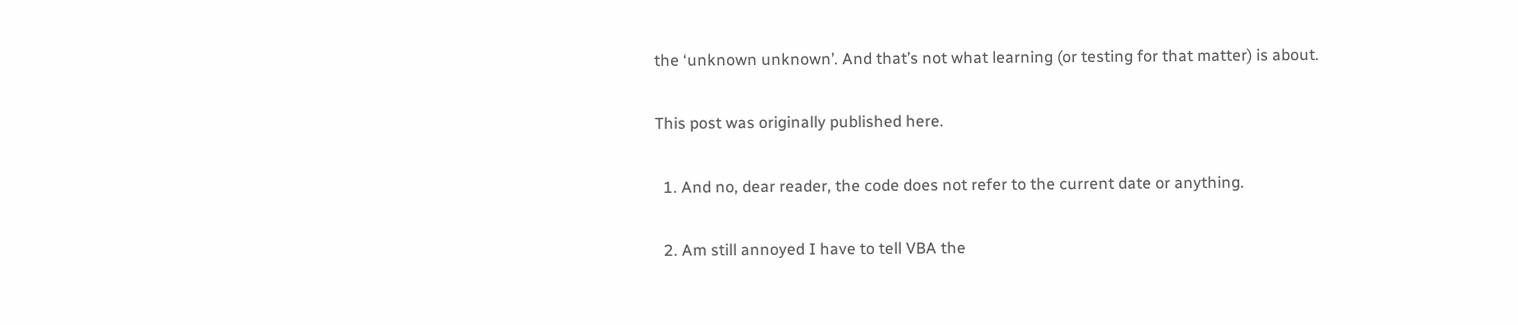the ‘unknown unknown’. And that’s not what learning (or testing for that matter) is about.

This post was originally published here.

  1. And no, dear reader, the code does not refer to the current date or anything.

  2. Am still annoyed I have to tell VBA the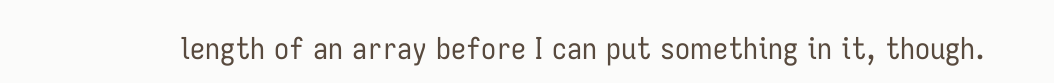length of an array before I can put something in it, though.